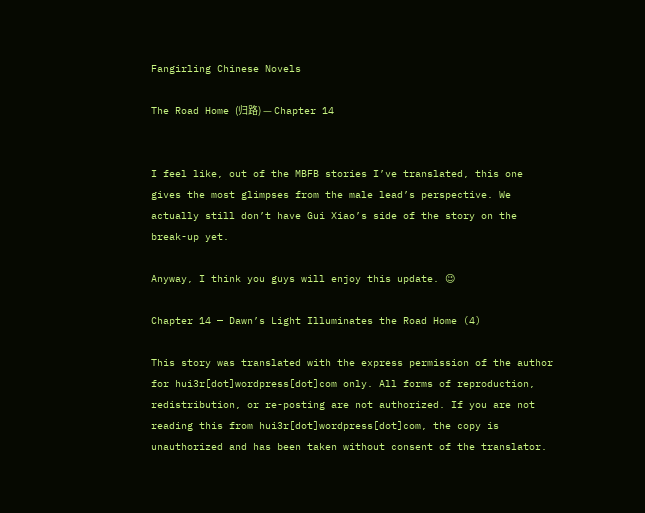Fangirling Chinese Novels

The Road Home (归路) — Chapter 14


I feel like, out of the MBFB stories I’ve translated, this one gives the most glimpses from the male lead’s perspective. We actually still don’t have Gui Xiao’s side of the story on the break-up yet.

Anyway, I think you guys will enjoy this update. 😉

Chapter 14 — Dawn’s Light Illuminates the Road Home (4)

This story was translated with the express permission of the author for hui3r[dot]wordpress[dot]com only. All forms of reproduction, redistribution, or re-posting are not authorized. If you are not reading this from hui3r[dot]wordpress[dot]com, the copy is unauthorized and has been taken without consent of the translator.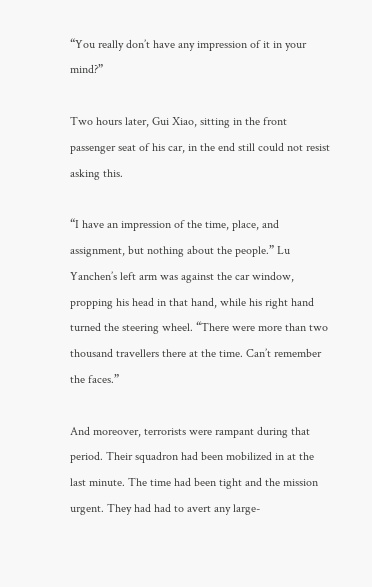“You really don’t have any impression of it in your mind?”

Two hours later, Gui Xiao, sitting in the front passenger seat of his car, in the end still could not resist asking this.

“I have an impression of the time, place, and assignment, but nothing about the people.” Lu Yanchen’s left arm was against the car window, propping his head in that hand, while his right hand turned the steering wheel. “There were more than two thousand travellers there at the time. Can’t remember the faces.”

And moreover, terrorists were rampant during that period. Their squadron had been mobilized in at the last minute. The time had been tight and the mission urgent. They had had to avert any large-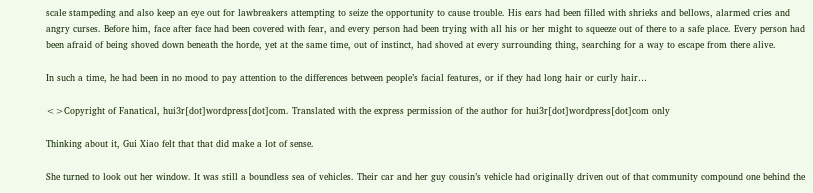scale stampeding and also keep an eye out for lawbreakers attempting to seize the opportunity to cause trouble. His ears had been filled with shrieks and bellows, alarmed cries and angry curses. Before him, face after face had been covered with fear, and every person had been trying with all his or her might to squeeze out of there to a safe place. Every person had been afraid of being shoved down beneath the horde, yet at the same time, out of instinct, had shoved at every surrounding thing, searching for a way to escape from there alive.

In such a time, he had been in no mood to pay attention to the differences between people’s facial features, or if they had long hair or curly hair…

<>Copyright of Fanatical, hui3r[dot]wordpress[dot]com. Translated with the express permission of the author for hui3r[dot]wordpress[dot]com only

Thinking about it, Gui Xiao felt that that did make a lot of sense.

She turned to look out her window. It was still a boundless sea of vehicles. Their car and her guy cousin’s vehicle had originally driven out of that community compound one behind the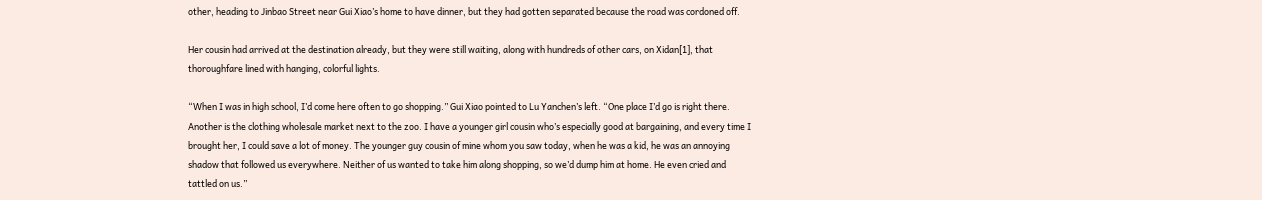other, heading to Jinbao Street near Gui Xiao’s home to have dinner, but they had gotten separated because the road was cordoned off.

Her cousin had arrived at the destination already, but they were still waiting, along with hundreds of other cars, on Xidan[1], that thoroughfare lined with hanging, colorful lights.

“When I was in high school, I’d come here often to go shopping.” Gui Xiao pointed to Lu Yanchen’s left. “One place I’d go is right there. Another is the clothing wholesale market next to the zoo. I have a younger girl cousin who’s especially good at bargaining, and every time I brought her, I could save a lot of money. The younger guy cousin of mine whom you saw today, when he was a kid, he was an annoying shadow that followed us everywhere. Neither of us wanted to take him along shopping, so we’d dump him at home. He even cried and tattled on us.”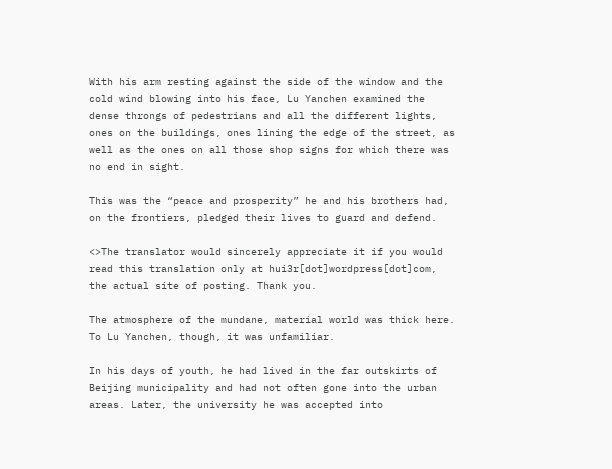With his arm resting against the side of the window and the cold wind blowing into his face, Lu Yanchen examined the dense throngs of pedestrians and all the different lights, ones on the buildings, ones lining the edge of the street, as well as the ones on all those shop signs for which there was no end in sight.

This was the “peace and prosperity” he and his brothers had, on the frontiers, pledged their lives to guard and defend.

<>The translator would sincerely appreciate it if you would read this translation only at hui3r[dot]wordpress[dot]com, the actual site of posting. Thank you.

The atmosphere of the mundane, material world was thick here. To Lu Yanchen, though, it was unfamiliar.

In his days of youth, he had lived in the far outskirts of Beijing municipality and had not often gone into the urban areas. Later, the university he was accepted into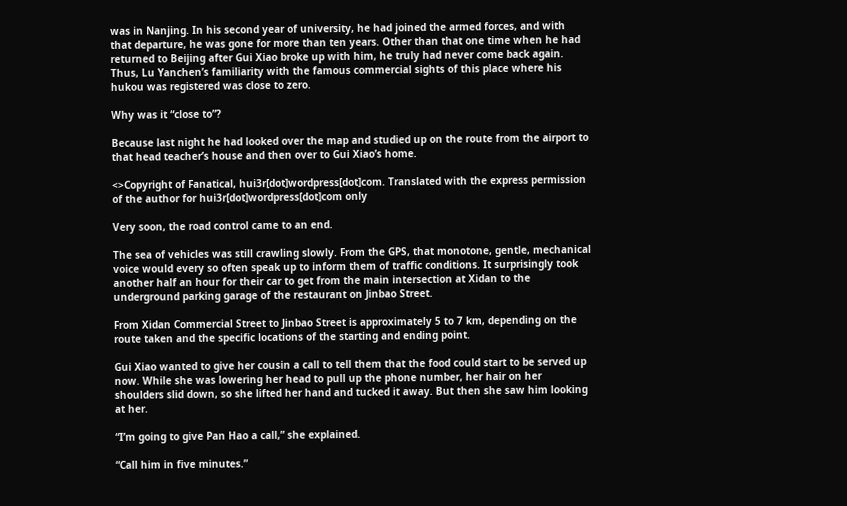was in Nanjing. In his second year of university, he had joined the armed forces, and with that departure, he was gone for more than ten years. Other than that one time when he had returned to Beijing after Gui Xiao broke up with him, he truly had never come back again. Thus, Lu Yanchen’s familiarity with the famous commercial sights of this place where his hukou was registered was close to zero.

Why was it “close to”?

Because last night he had looked over the map and studied up on the route from the airport to that head teacher’s house and then over to Gui Xiao’s home.

<>Copyright of Fanatical, hui3r[dot]wordpress[dot]com. Translated with the express permission of the author for hui3r[dot]wordpress[dot]com only

Very soon, the road control came to an end.

The sea of vehicles was still crawling slowly. From the GPS, that monotone, gentle, mechanical voice would every so often speak up to inform them of traffic conditions. It surprisingly took another half an hour for their car to get from the main intersection at Xidan to the underground parking garage of the restaurant on Jinbao Street.

From Xidan Commercial Street to Jinbao Street is approximately 5 to 7 km, depending on the route taken and the specific locations of the starting and ending point.

Gui Xiao wanted to give her cousin a call to tell them that the food could start to be served up now. While she was lowering her head to pull up the phone number, her hair on her shoulders slid down, so she lifted her hand and tucked it away. But then she saw him looking at her.

“I’m going to give Pan Hao a call,” she explained.

“Call him in five minutes.”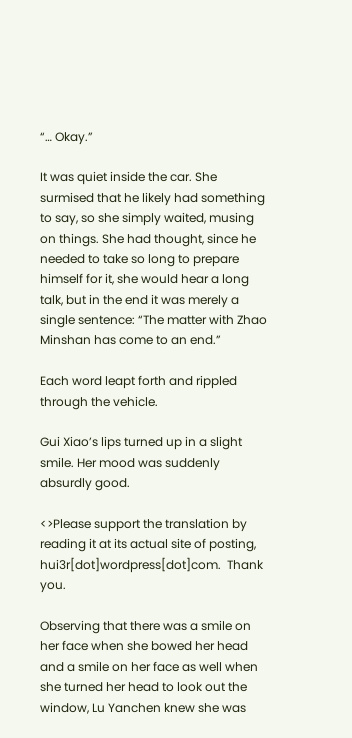“… Okay.”

It was quiet inside the car. She surmised that he likely had something to say, so she simply waited, musing on things. She had thought, since he needed to take so long to prepare himself for it, she would hear a long talk, but in the end it was merely a single sentence: “The matter with Zhao Minshan has come to an end.”

Each word leapt forth and rippled through the vehicle.

Gui Xiao’s lips turned up in a slight smile. Her mood was suddenly absurdly good.

<>Please support the translation by reading it at its actual site of posting, hui3r[dot]wordpress[dot]com.  Thank you.

Observing that there was a smile on her face when she bowed her head and a smile on her face as well when she turned her head to look out the window, Lu Yanchen knew she was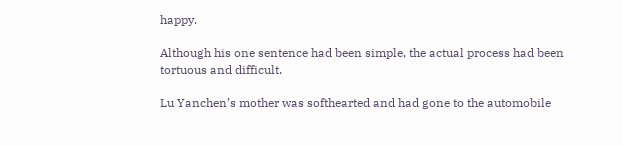happy.

Although his one sentence had been simple, the actual process had been tortuous and difficult.

Lu Yanchen’s mother was softhearted and had gone to the automobile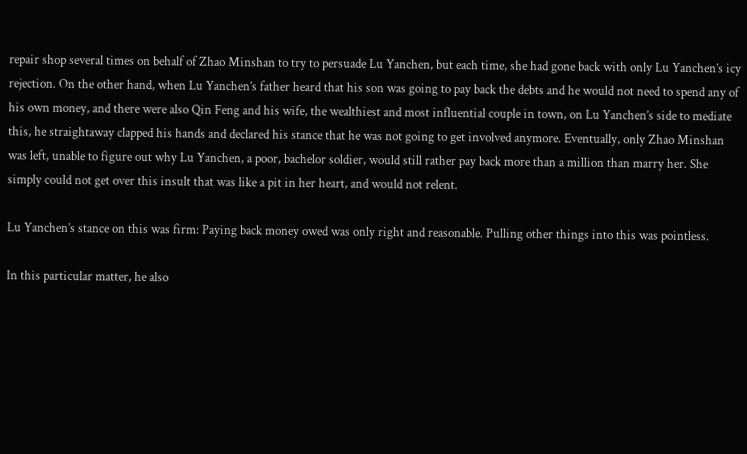repair shop several times on behalf of Zhao Minshan to try to persuade Lu Yanchen, but each time, she had gone back with only Lu Yanchen’s icy rejection. On the other hand, when Lu Yanchen’s father heard that his son was going to pay back the debts and he would not need to spend any of his own money, and there were also Qin Feng and his wife, the wealthiest and most influential couple in town, on Lu Yanchen’s side to mediate this, he straightaway clapped his hands and declared his stance that he was not going to get involved anymore. Eventually, only Zhao Minshan was left, unable to figure out why Lu Yanchen, a poor, bachelor soldier, would still rather pay back more than a million than marry her. She simply could not get over this insult that was like a pit in her heart, and would not relent.

Lu Yanchen’s stance on this was firm: Paying back money owed was only right and reasonable. Pulling other things into this was pointless.

In this particular matter, he also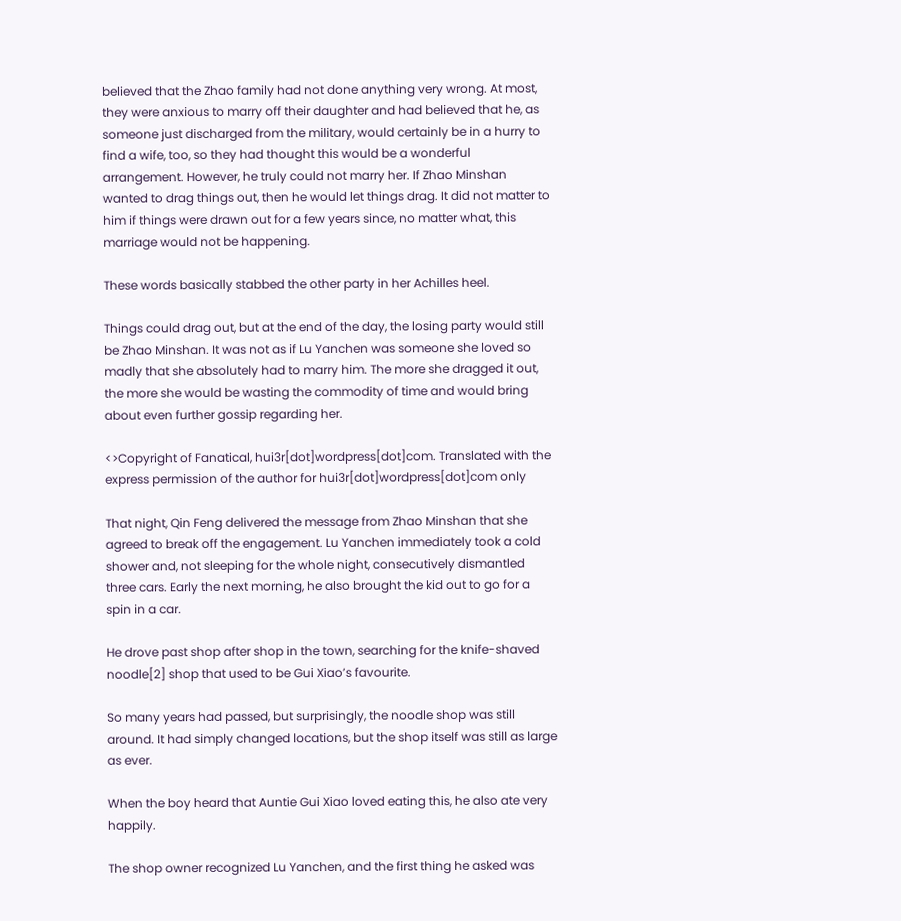believed that the Zhao family had not done anything very wrong. At most, they were anxious to marry off their daughter and had believed that he, as someone just discharged from the military, would certainly be in a hurry to find a wife, too, so they had thought this would be a wonderful arrangement. However, he truly could not marry her. If Zhao Minshan wanted to drag things out, then he would let things drag. It did not matter to him if things were drawn out for a few years since, no matter what, this marriage would not be happening.

These words basically stabbed the other party in her Achilles heel.

Things could drag out, but at the end of the day, the losing party would still be Zhao Minshan. It was not as if Lu Yanchen was someone she loved so madly that she absolutely had to marry him. The more she dragged it out, the more she would be wasting the commodity of time and would bring about even further gossip regarding her.

<>Copyright of Fanatical, hui3r[dot]wordpress[dot]com. Translated with the express permission of the author for hui3r[dot]wordpress[dot]com only

That night, Qin Feng delivered the message from Zhao Minshan that she agreed to break off the engagement. Lu Yanchen immediately took a cold shower and, not sleeping for the whole night, consecutively dismantled three cars. Early the next morning, he also brought the kid out to go for a spin in a car.

He drove past shop after shop in the town, searching for the knife-shaved noodle[2] shop that used to be Gui Xiao’s favourite.

So many years had passed, but surprisingly, the noodle shop was still around. It had simply changed locations, but the shop itself was still as large as ever.

When the boy heard that Auntie Gui Xiao loved eating this, he also ate very happily.

The shop owner recognized Lu Yanchen, and the first thing he asked was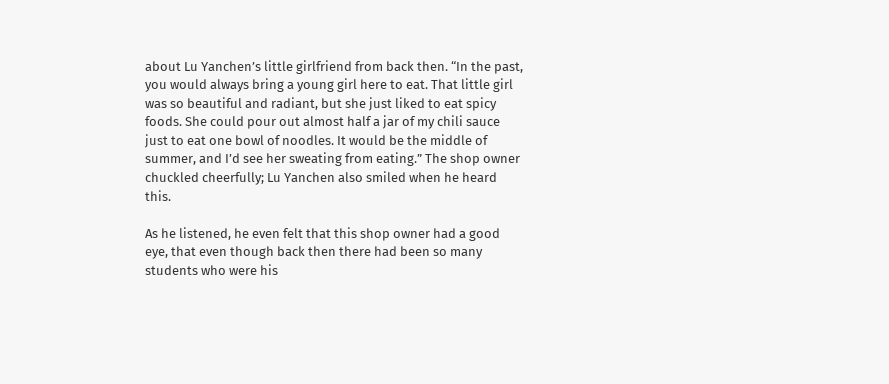about Lu Yanchen’s little girlfriend from back then. “In the past, you would always bring a young girl here to eat. That little girl was so beautiful and radiant, but she just liked to eat spicy foods. She could pour out almost half a jar of my chili sauce just to eat one bowl of noodles. It would be the middle of summer, and I’d see her sweating from eating.” The shop owner chuckled cheerfully; Lu Yanchen also smiled when he heard this.

As he listened, he even felt that this shop owner had a good eye, that even though back then there had been so many students who were his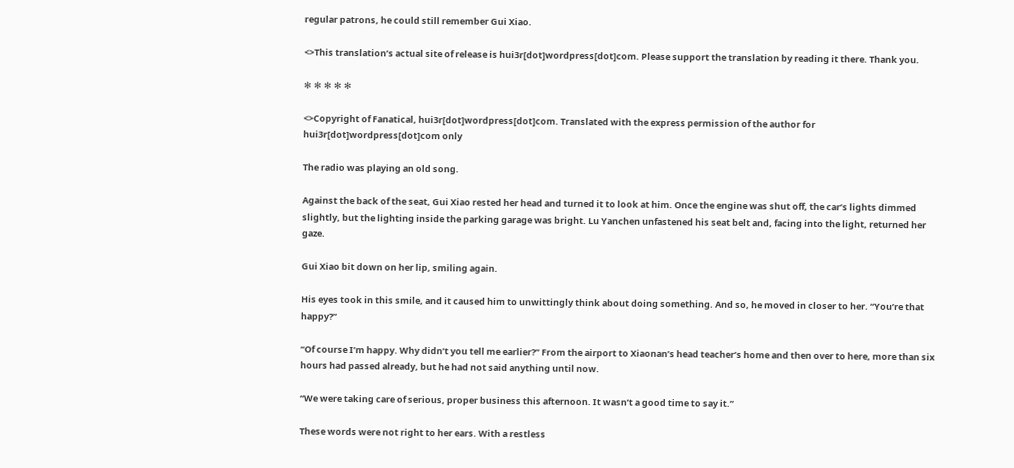regular patrons, he could still remember Gui Xiao.

<>This translation’s actual site of release is hui3r[dot]wordpress[dot]com. Please support the translation by reading it there. Thank you.

✻ ✻ ✻ ✻ ✻

<>Copyright of Fanatical, hui3r[dot]wordpress[dot]com. Translated with the express permission of the author for hui3r[dot]wordpress[dot]com only

The radio was playing an old song.

Against the back of the seat, Gui Xiao rested her head and turned it to look at him. Once the engine was shut off, the car’s lights dimmed slightly, but the lighting inside the parking garage was bright. Lu Yanchen unfastened his seat belt and, facing into the light, returned her gaze.

Gui Xiao bit down on her lip, smiling again.

His eyes took in this smile, and it caused him to unwittingly think about doing something. And so, he moved in closer to her. “You’re that happy?”

“Of course I’m happy. Why didn’t you tell me earlier?” From the airport to Xiaonan’s head teacher’s home and then over to here, more than six hours had passed already, but he had not said anything until now.

“We were taking care of serious, proper business this afternoon. It wasn’t a good time to say it.”

These words were not right to her ears. With a restless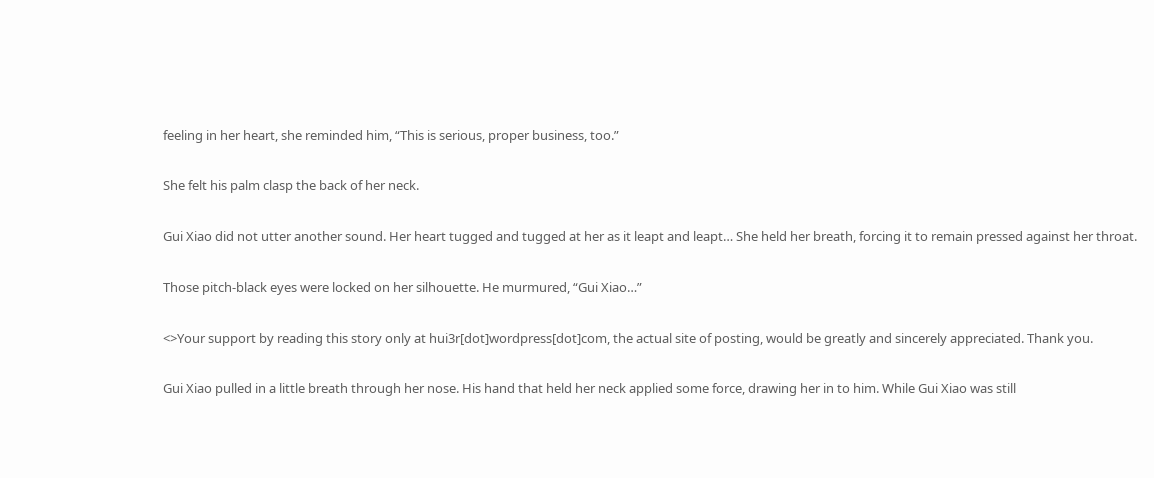feeling in her heart, she reminded him, “This is serious, proper business, too.”

She felt his palm clasp the back of her neck.

Gui Xiao did not utter another sound. Her heart tugged and tugged at her as it leapt and leapt… She held her breath, forcing it to remain pressed against her throat.

Those pitch-black eyes were locked on her silhouette. He murmured, “Gui Xiao…”

<>Your support by reading this story only at hui3r[dot]wordpress[dot]com, the actual site of posting, would be greatly and sincerely appreciated. Thank you.

Gui Xiao pulled in a little breath through her nose. His hand that held her neck applied some force, drawing her in to him. While Gui Xiao was still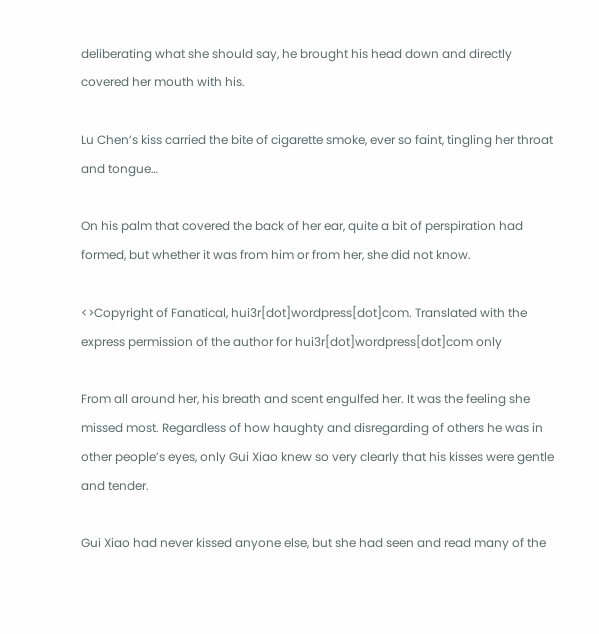deliberating what she should say, he brought his head down and directly covered her mouth with his.

Lu Chen’s kiss carried the bite of cigarette smoke, ever so faint, tingling her throat and tongue…

On his palm that covered the back of her ear, quite a bit of perspiration had formed, but whether it was from him or from her, she did not know.

<>Copyright of Fanatical, hui3r[dot]wordpress[dot]com. Translated with the express permission of the author for hui3r[dot]wordpress[dot]com only

From all around her, his breath and scent engulfed her. It was the feeling she missed most. Regardless of how haughty and disregarding of others he was in other people’s eyes, only Gui Xiao knew so very clearly that his kisses were gentle and tender.

Gui Xiao had never kissed anyone else, but she had seen and read many of the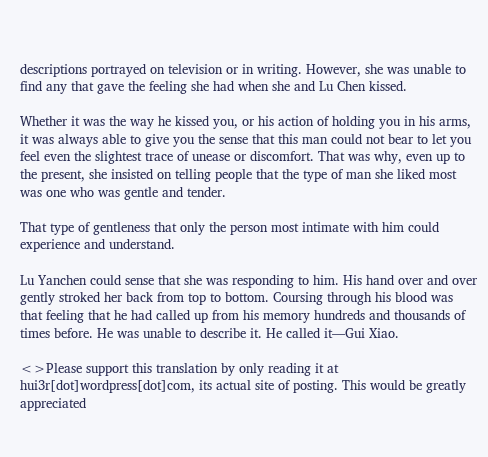descriptions portrayed on television or in writing. However, she was unable to find any that gave the feeling she had when she and Lu Chen kissed.

Whether it was the way he kissed you, or his action of holding you in his arms, it was always able to give you the sense that this man could not bear to let you feel even the slightest trace of unease or discomfort. That was why, even up to the present, she insisted on telling people that the type of man she liked most was one who was gentle and tender.

That type of gentleness that only the person most intimate with him could experience and understand.

Lu Yanchen could sense that she was responding to him. His hand over and over gently stroked her back from top to bottom. Coursing through his blood was that feeling that he had called up from his memory hundreds and thousands of times before. He was unable to describe it. He called it—Gui Xiao.

<>Please support this translation by only reading it at hui3r[dot]wordpress[dot]com, its actual site of posting. This would be greatly appreciated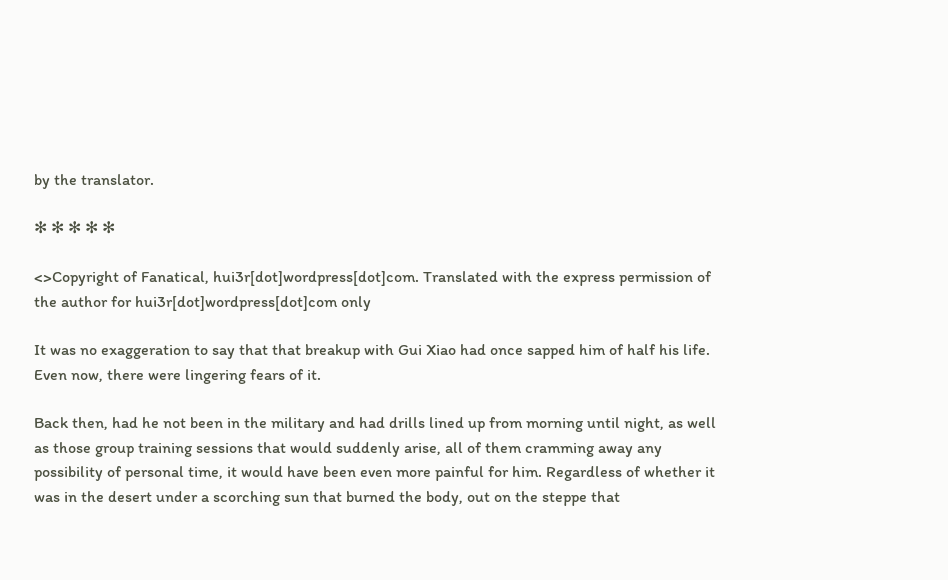by the translator.

✻ ✻ ✻ ✻ ✻

<>Copyright of Fanatical, hui3r[dot]wordpress[dot]com. Translated with the express permission of the author for hui3r[dot]wordpress[dot]com only

It was no exaggeration to say that that breakup with Gui Xiao had once sapped him of half his life. Even now, there were lingering fears of it.

Back then, had he not been in the military and had drills lined up from morning until night, as well as those group training sessions that would suddenly arise, all of them cramming away any possibility of personal time, it would have been even more painful for him. Regardless of whether it was in the desert under a scorching sun that burned the body, out on the steppe that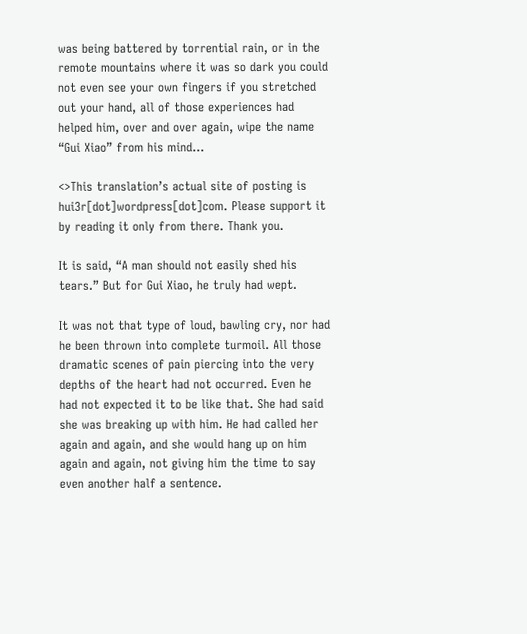was being battered by torrential rain, or in the remote mountains where it was so dark you could not even see your own fingers if you stretched out your hand, all of those experiences had helped him, over and over again, wipe the name “Gui Xiao” from his mind…

<>This translation’s actual site of posting is hui3r[dot]wordpress[dot]com. Please support it by reading it only from there. Thank you.

It is said, “A man should not easily shed his tears.” But for Gui Xiao, he truly had wept.

It was not that type of loud, bawling cry, nor had he been thrown into complete turmoil. All those dramatic scenes of pain piercing into the very depths of the heart had not occurred. Even he had not expected it to be like that. She had said she was breaking up with him. He had called her again and again, and she would hang up on him again and again, not giving him the time to say even another half a sentence.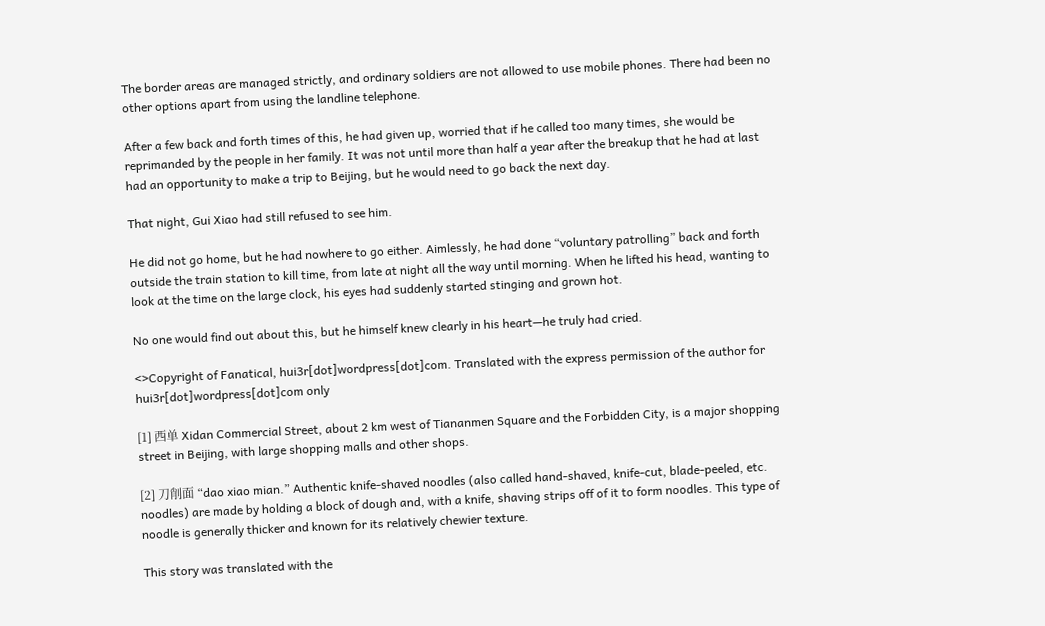The border areas are managed strictly, and ordinary soldiers are not allowed to use mobile phones. There had been no other options apart from using the landline telephone.

After a few back and forth times of this, he had given up, worried that if he called too many times, she would be reprimanded by the people in her family. It was not until more than half a year after the breakup that he had at last had an opportunity to make a trip to Beijing, but he would need to go back the next day.

That night, Gui Xiao had still refused to see him.

He did not go home, but he had nowhere to go either. Aimlessly, he had done “voluntary patrolling” back and forth outside the train station to kill time, from late at night all the way until morning. When he lifted his head, wanting to look at the time on the large clock, his eyes had suddenly started stinging and grown hot.

No one would find out about this, but he himself knew clearly in his heart—he truly had cried.

<>Copyright of Fanatical, hui3r[dot]wordpress[dot]com. Translated with the express permission of the author for hui3r[dot]wordpress[dot]com only

[1] 西单 Xidan Commercial Street, about 2 km west of Tiananmen Square and the Forbidden City, is a major shopping street in Beijing, with large shopping malls and other shops.

[2] 刀削面 “dao xiao mian.” Authentic knife-shaved noodles (also called hand-shaved, knife-cut, blade-peeled, etc. noodles) are made by holding a block of dough and, with a knife, shaving strips off of it to form noodles. This type of noodle is generally thicker and known for its relatively chewier texture.

This story was translated with the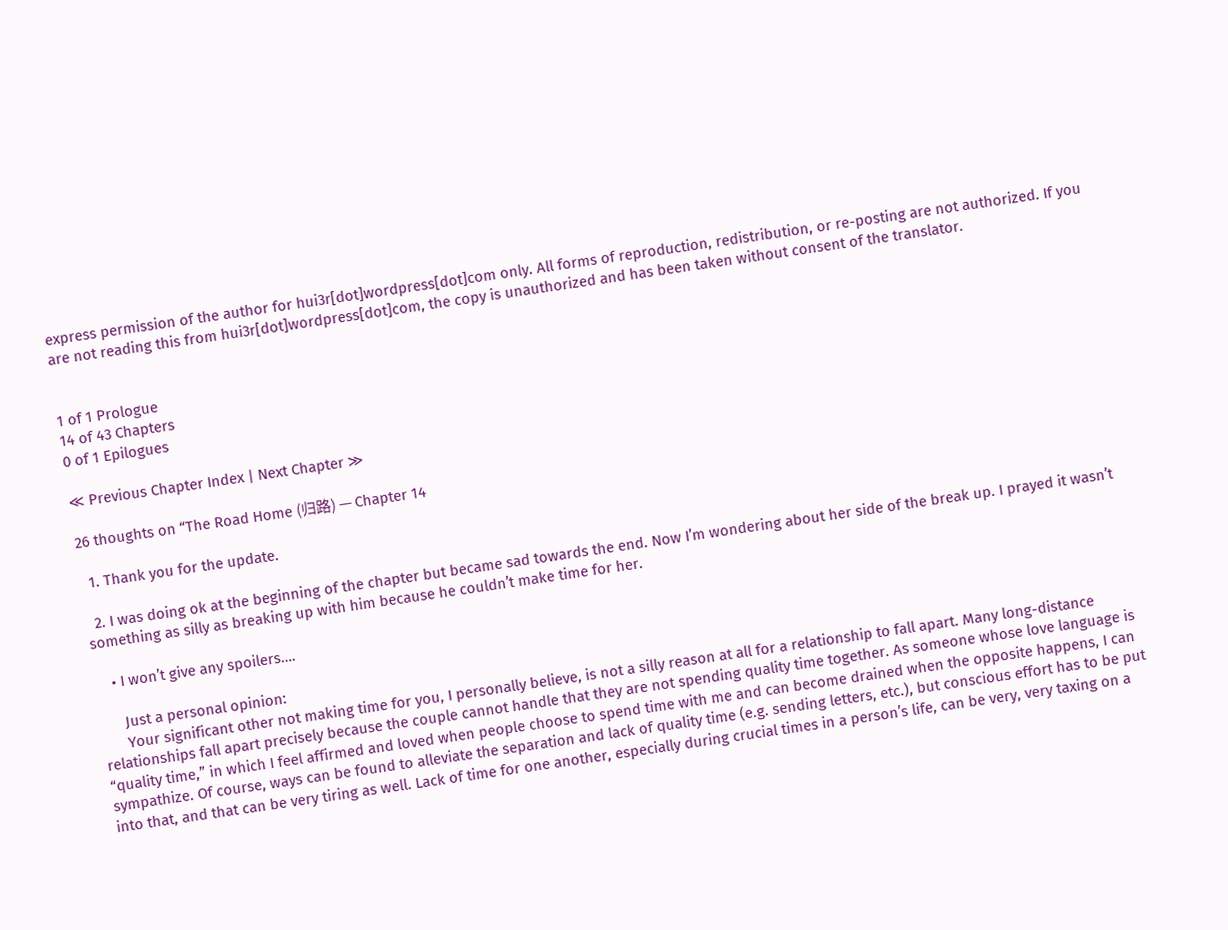express permission of the author for hui3r[dot]wordpress[dot]com only. All forms of reproduction, redistribution, or re-posting are not authorized. If you are not reading this from hui3r[dot]wordpress[dot]com, the copy is unauthorized and has been taken without consent of the translator.


1 of 1 Prologue
14 of 43 Chapters
0 of 1 Epilogues

≪ Previous Chapter Index | Next Chapter ≫

26 thoughts on “The Road Home (归路) — Chapter 14

  1. Thank you for the update.

  2. I was doing ok at the beginning of the chapter but became sad towards the end. Now I’m wondering about her side of the break up. I prayed it wasn’t something as silly as breaking up with him because he couldn’t make time for her.

    • I won’t give any spoilers….

      Just a personal opinion:
      Your significant other not making time for you, I personally believe, is not a silly reason at all for a relationship to fall apart. Many long-distance relationships fall apart precisely because the couple cannot handle that they are not spending quality time together. As someone whose love language is “quality time,” in which I feel affirmed and loved when people choose to spend time with me and can become drained when the opposite happens, I can sympathize. Of course, ways can be found to alleviate the separation and lack of quality time (e.g. sending letters, etc.), but conscious effort has to be put into that, and that can be very tiring as well. Lack of time for one another, especially during crucial times in a person’s life, can be very, very taxing on a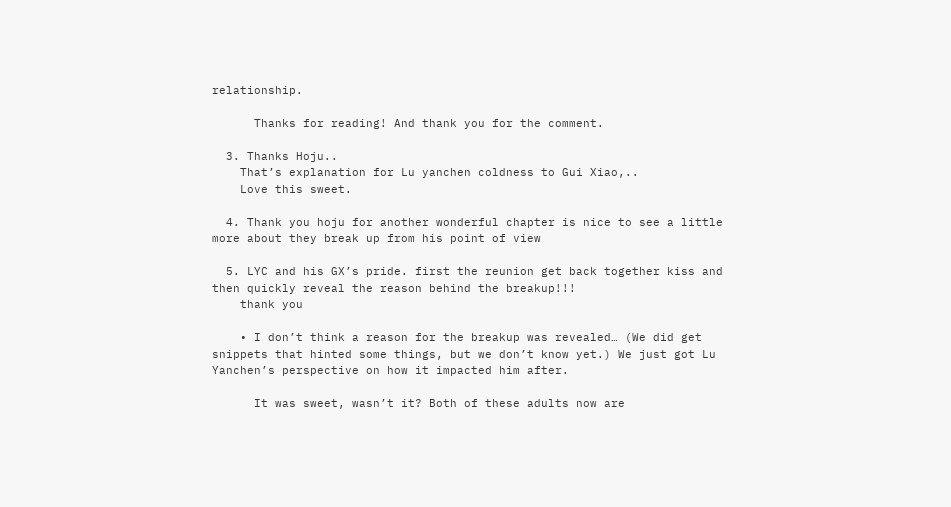relationship.

      Thanks for reading! And thank you for the comment.

  3. Thanks Hoju..
    That’s explanation for Lu yanchen coldness to Gui Xiao,..
    Love this sweet.

  4. Thank you hoju for another wonderful chapter is nice to see a little more about they break up from his point of view

  5. LYC and his GX’s pride. first the reunion get back together kiss and then quickly reveal the reason behind the breakup!!!
    thank you

    • I don’t think a reason for the breakup was revealed… (We did get snippets that hinted some things, but we don’t know yet.) We just got Lu Yanchen’s perspective on how it impacted him after.

      It was sweet, wasn’t it? Both of these adults now are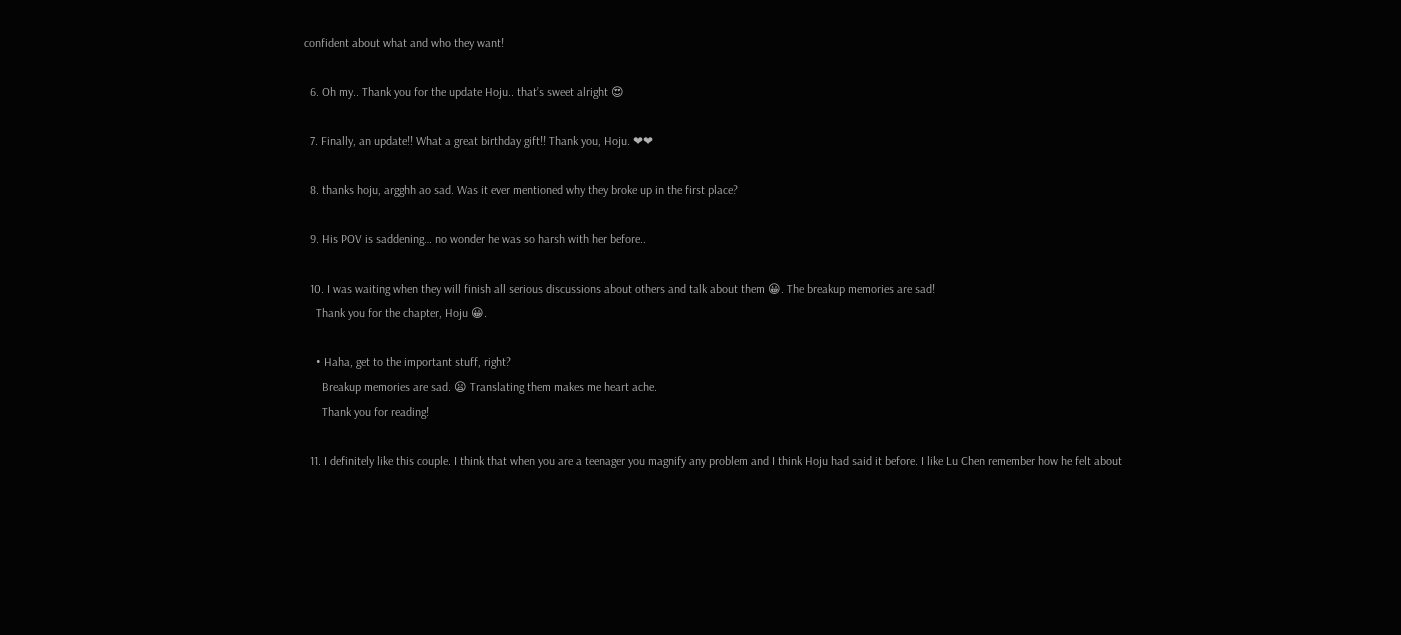confident about what and who they want!

  6. Oh my.. Thank you for the update Hoju.. that’s sweet alright 😍

  7. Finally, an update!! What a great birthday gift!! Thank you, Hoju. ❤❤

  8. thanks hoju, argghh ao sad. Was it ever mentioned why they broke up in the first place?

  9. His POV is saddening… no wonder he was so harsh with her before..

  10. I was waiting when they will finish all serious discussions about others and talk about them 😀. The breakup memories are sad!
    Thank you for the chapter, Hoju 😀.

    • Haha, get to the important stuff, right?
      Breakup memories are sad. 😦 Translating them makes me heart ache.
      Thank you for reading!

  11. I definitely like this couple. I think that when you are a teenager you magnify any problem and I think Hoju had said it before. I like Lu Chen remember how he felt about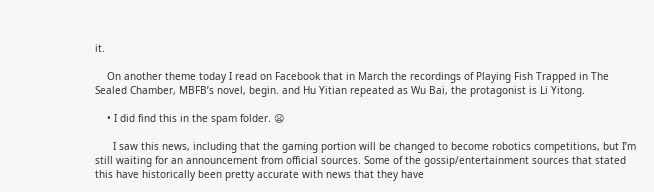it.

    On another theme today I read on Facebook that in March the recordings of Playing Fish Trapped in The Sealed Chamber, MBFB’s novel, begin. and Hu Yitian repeated as Wu Bai, the protagonist is Li Yitong.

    • I did find this in the spam folder. 😦

      I saw this news, including that the gaming portion will be changed to become robotics competitions, but I’m still waiting for an announcement from official sources. Some of the gossip/entertainment sources that stated this have historically been pretty accurate with news that they have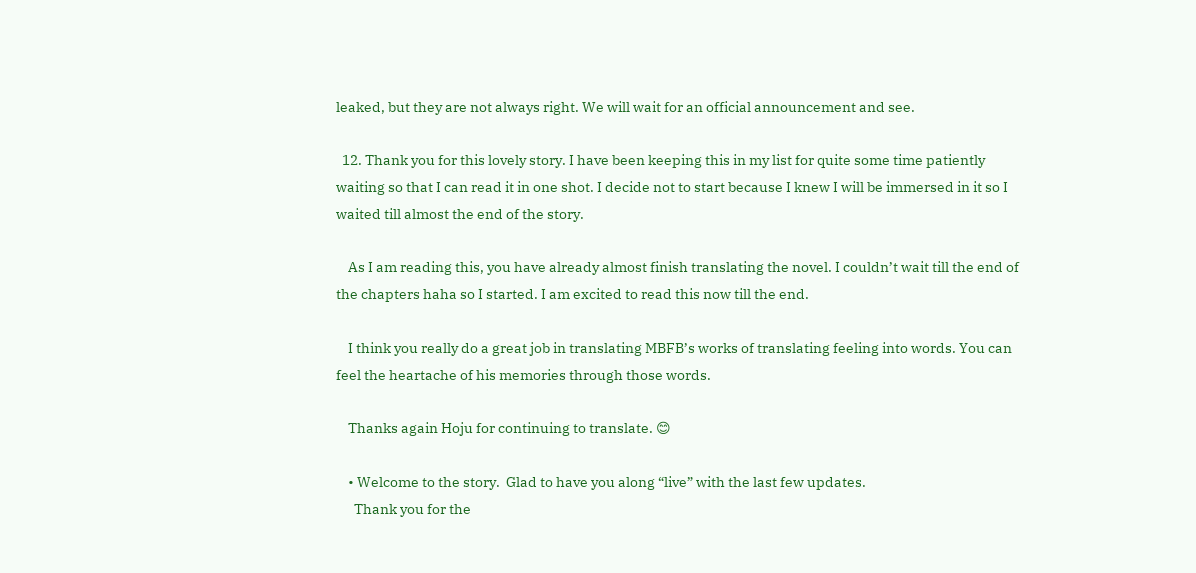leaked, but they are not always right. We will wait for an official announcement and see.

  12. Thank you for this lovely story. I have been keeping this in my list for quite some time patiently waiting so that I can read it in one shot. I decide not to start because I knew I will be immersed in it so I waited till almost the end of the story.

    As I am reading this, you have already almost finish translating the novel. I couldn’t wait till the end of the chapters haha so I started. I am excited to read this now till the end.

    I think you really do a great job in translating MBFB’s works of translating feeling into words. You can feel the heartache of his memories through those words.

    Thanks again Hoju for continuing to translate. 😊

    • Welcome to the story.  Glad to have you along “live” with the last few updates.
      Thank you for the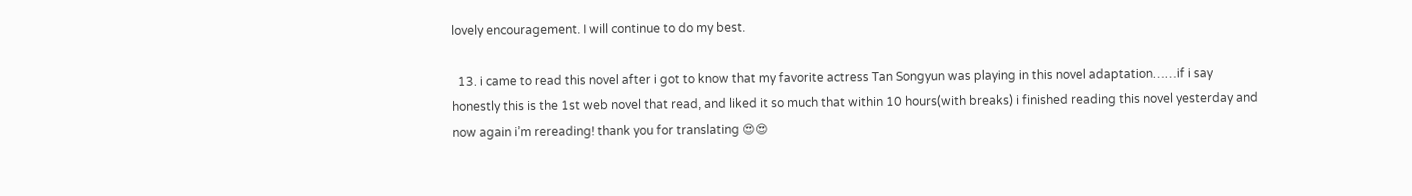lovely encouragement. I will continue to do my best.

  13. i came to read this novel after i got to know that my favorite actress Tan Songyun was playing in this novel adaptation……if i say honestly this is the 1st web novel that read, and liked it so much that within 10 hours(with breaks) i finished reading this novel yesterday and now again i’m rereading! thank you for translating 😍😍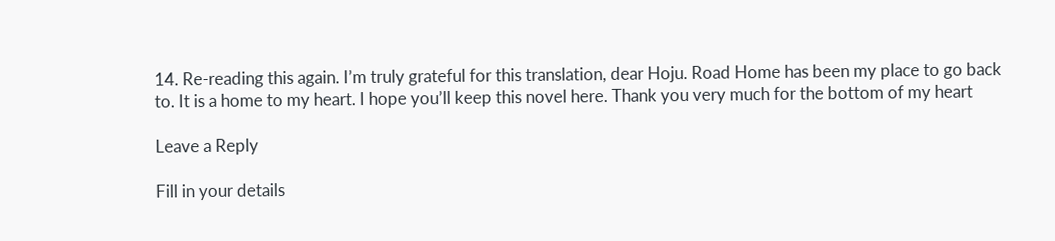14. Re-reading this again. I’m truly grateful for this translation, dear Hoju. Road Home has been my place to go back to. It is a home to my heart. I hope you’ll keep this novel here. Thank you very much for the bottom of my heart

Leave a Reply

Fill in your details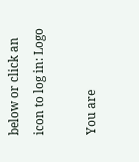below or click an icon to log in: Logo

You are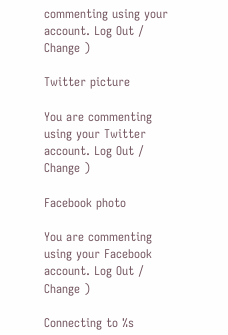commenting using your account. Log Out /  Change )

Twitter picture

You are commenting using your Twitter account. Log Out /  Change )

Facebook photo

You are commenting using your Facebook account. Log Out /  Change )

Connecting to %s